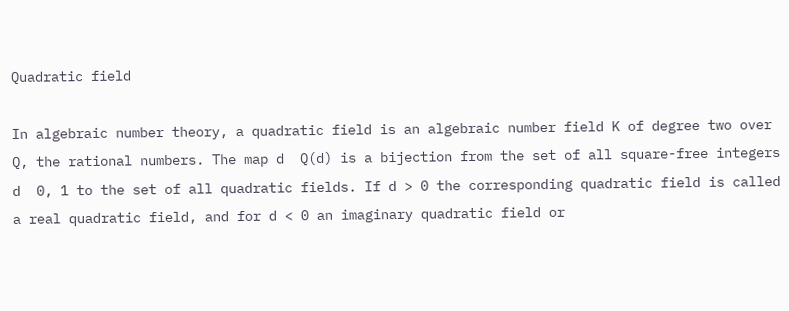Quadratic field

In algebraic number theory, a quadratic field is an algebraic number field K of degree two over Q, the rational numbers. The map d  Q(d) is a bijection from the set of all square-free integers d  0, 1 to the set of all quadratic fields. If d > 0 the corresponding quadratic field is called a real quadratic field, and for d < 0 an imaginary quadratic field or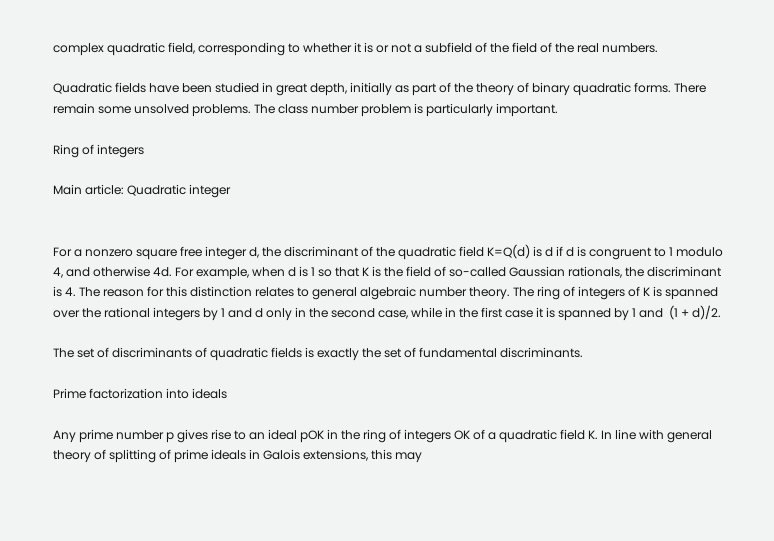complex quadratic field, corresponding to whether it is or not a subfield of the field of the real numbers.

Quadratic fields have been studied in great depth, initially as part of the theory of binary quadratic forms. There remain some unsolved problems. The class number problem is particularly important.

Ring of integers

Main article: Quadratic integer


For a nonzero square free integer d, the discriminant of the quadratic field K=Q(d) is d if d is congruent to 1 modulo 4, and otherwise 4d. For example, when d is 1 so that K is the field of so-called Gaussian rationals, the discriminant is 4. The reason for this distinction relates to general algebraic number theory. The ring of integers of K is spanned over the rational integers by 1 and d only in the second case, while in the first case it is spanned by 1 and  (1 + d)/2.

The set of discriminants of quadratic fields is exactly the set of fundamental discriminants.

Prime factorization into ideals

Any prime number p gives rise to an ideal pOK in the ring of integers OK of a quadratic field K. In line with general theory of splitting of prime ideals in Galois extensions, this may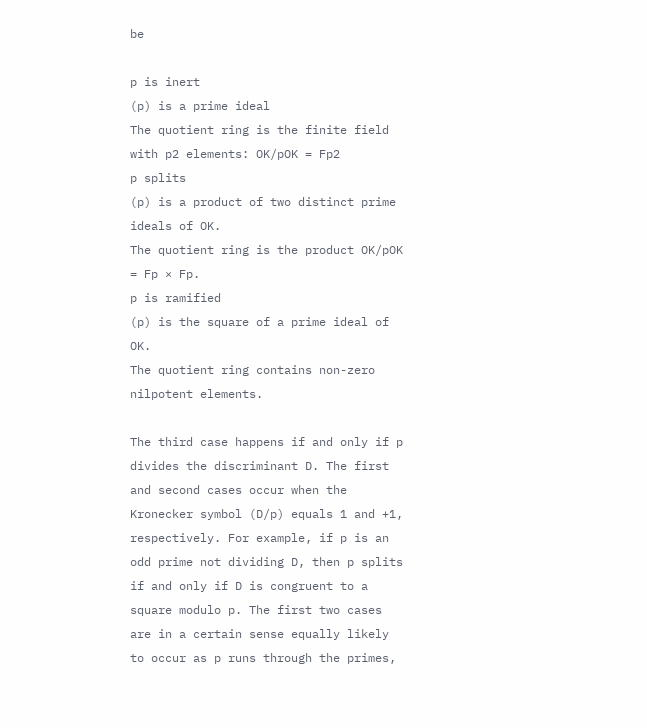be

p is inert
(p) is a prime ideal
The quotient ring is the finite field with p2 elements: OK/pOK = Fp2
p splits
(p) is a product of two distinct prime ideals of OK.
The quotient ring is the product OK/pOK = Fp × Fp.
p is ramified
(p) is the square of a prime ideal of OK.
The quotient ring contains non-zero nilpotent elements.

The third case happens if and only if p divides the discriminant D. The first and second cases occur when the Kronecker symbol (D/p) equals 1 and +1, respectively. For example, if p is an odd prime not dividing D, then p splits if and only if D is congruent to a square modulo p. The first two cases are in a certain sense equally likely to occur as p runs through the primes,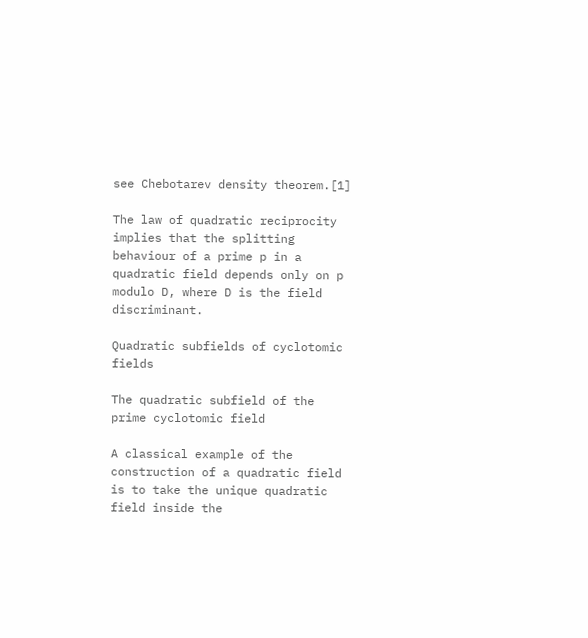see Chebotarev density theorem.[1]

The law of quadratic reciprocity implies that the splitting behaviour of a prime p in a quadratic field depends only on p modulo D, where D is the field discriminant.

Quadratic subfields of cyclotomic fields

The quadratic subfield of the prime cyclotomic field

A classical example of the construction of a quadratic field is to take the unique quadratic field inside the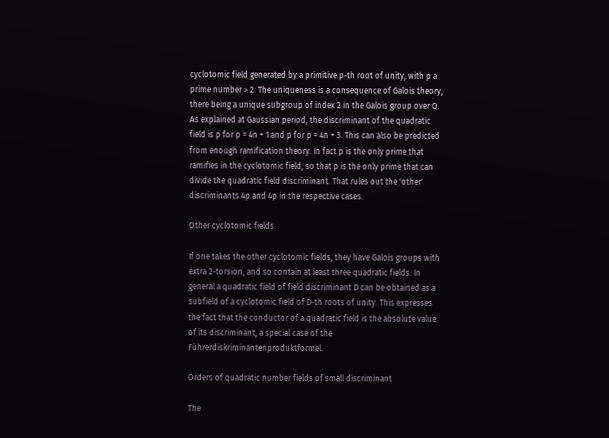cyclotomic field generated by a primitive p-th root of unity, with p a prime number > 2. The uniqueness is a consequence of Galois theory, there being a unique subgroup of index 2 in the Galois group over Q. As explained at Gaussian period, the discriminant of the quadratic field is p for p = 4n + 1 and p for p = 4n + 3. This can also be predicted from enough ramification theory. In fact p is the only prime that ramifies in the cyclotomic field, so that p is the only prime that can divide the quadratic field discriminant. That rules out the 'other' discriminants 4p and 4p in the respective cases.

Other cyclotomic fields

If one takes the other cyclotomic fields, they have Galois groups with extra 2-torsion, and so contain at least three quadratic fields. In general a quadratic field of field discriminant D can be obtained as a subfield of a cyclotomic field of D-th roots of unity. This expresses the fact that the conductor of a quadratic field is the absolute value of its discriminant, a special case of the Führerdiskriminantenproduktformel.

Orders of quadratic number fields of small discriminant

The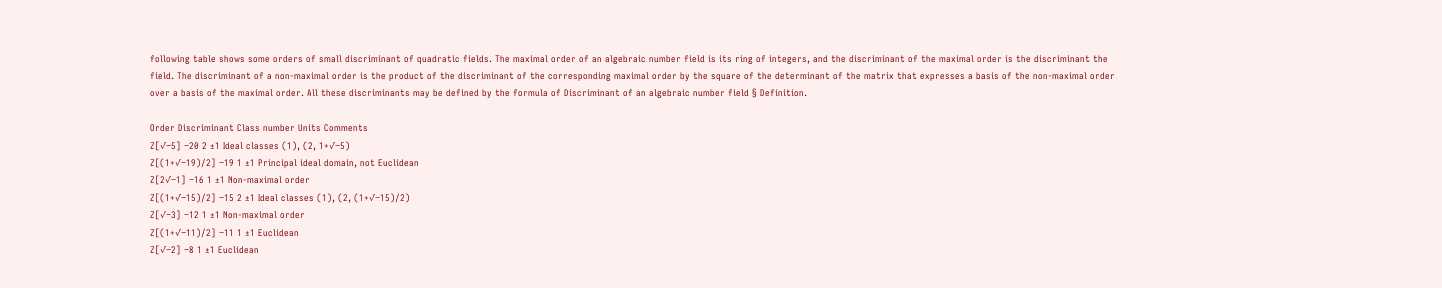following table shows some orders of small discriminant of quadratic fields. The maximal order of an algebraic number field is its ring of integers, and the discriminant of the maximal order is the discriminant the field. The discriminant of a non-maximal order is the product of the discriminant of the corresponding maximal order by the square of the determinant of the matrix that expresses a basis of the non-maximal order over a basis of the maximal order. All these discriminants may be defined by the formula of Discriminant of an algebraic number field § Definition.

Order Discriminant Class number Units Comments
Z[√−5] −20 2 ±1 Ideal classes (1), (2, 1+√−5)
Z[(1+√−19)/2] −19 1 ±1 Principal ideal domain, not Euclidean
Z[2√−1] −16 1 ±1 Non-maximal order
Z[(1+√−15)/2] −15 2 ±1 Ideal classes (1), (2, (1+√−15)/2)
Z[√−3] −12 1 ±1 Non-maximal order
Z[(1+√−11)/2] −11 1 ±1 Euclidean
Z[√−2] −8 1 ±1 Euclidean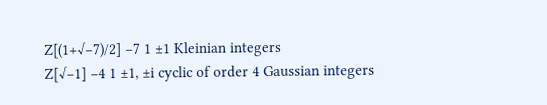Z[(1+√−7)/2] −7 1 ±1 Kleinian integers
Z[√−1] −4 1 ±1, ±i cyclic of order 4 Gaussian integers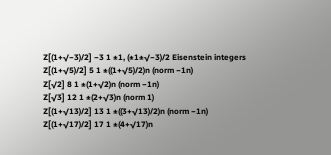Z[(1+√−3)/2] −3 1 ±1, (±1±√−3)/2 Eisenstein integers
Z[(1+√5)/2] 5 1 ±((1+√5)/2)n (norm −1n)
Z[√2] 8 1 ±(1+√2)n (norm −1n)
Z[√3] 12 1 ±(2+√3)n (norm 1)
Z[(1+√13)/2] 13 1 ±((3+√13)/2)n (norm −1n)
Z[(1+√17)/2] 17 1 ±(4+√17)n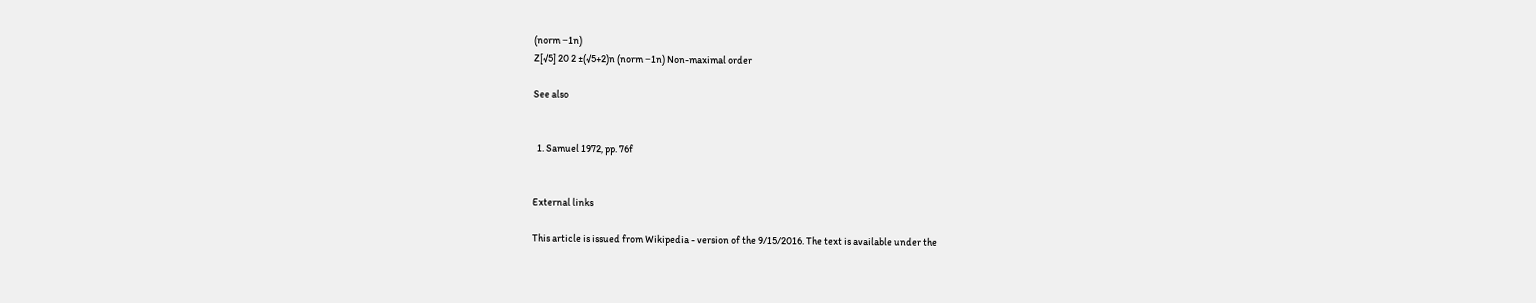(norm −1n)
Z[√5] 20 2 ±(√5+2)n (norm −1n) Non-maximal order

See also


  1. Samuel 1972, pp. 76f


External links

This article is issued from Wikipedia - version of the 9/15/2016. The text is available under the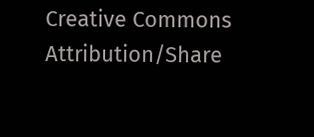Creative Commons Attribution/Share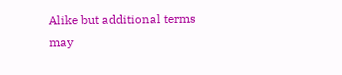Alike but additional terms may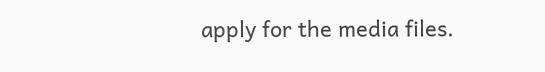apply for the media files.